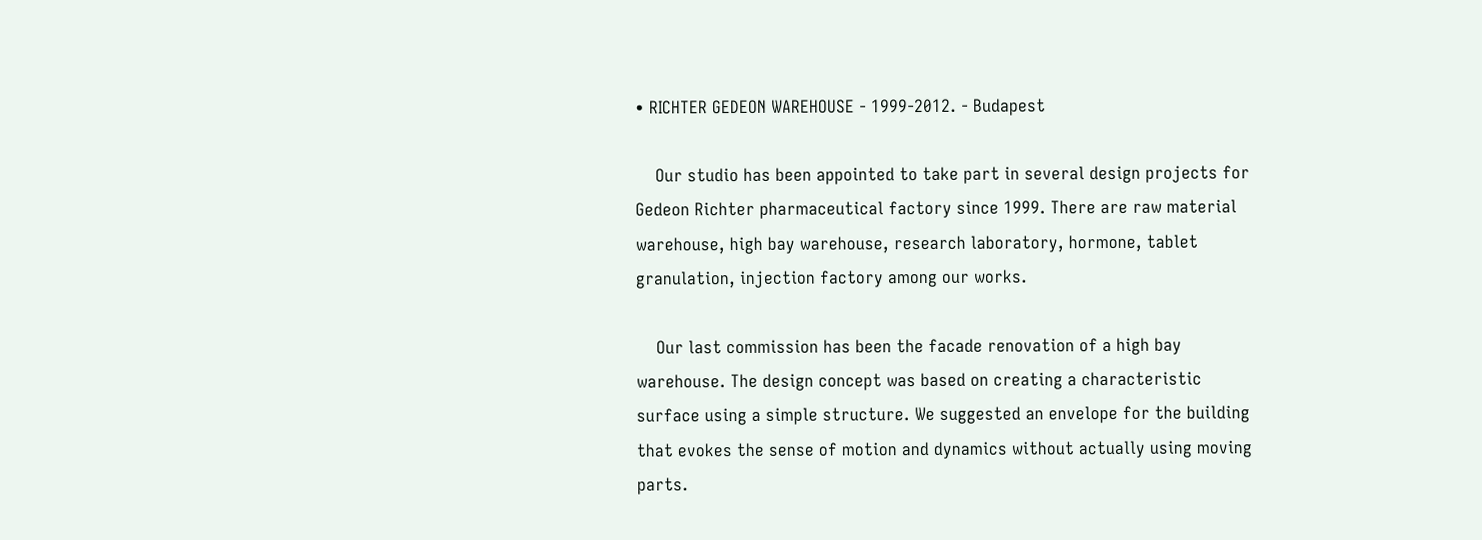• RICHTER GEDEON WAREHOUSE - 1999-2012. - Budapest

    Our studio has been appointed to take part in several design projects for Gedeon Richter pharmaceutical factory since 1999. There are raw material warehouse, high bay warehouse, research laboratory, hormone, tablet granulation, injection factory among our works.

    Our last commission has been the facade renovation of a high bay warehouse. The design concept was based on creating a characteristic surface using a simple structure. We suggested an envelope for the building that evokes the sense of motion and dynamics without actually using moving parts.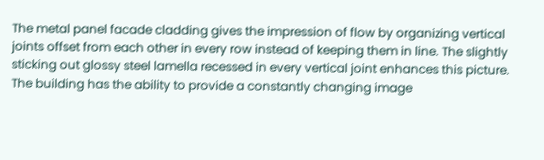The metal panel facade cladding gives the impression of flow by organizing vertical joints offset from each other in every row instead of keeping them in line. The slightly sticking out glossy steel lamella recessed in every vertical joint enhances this picture. The building has the ability to provide a constantly changing image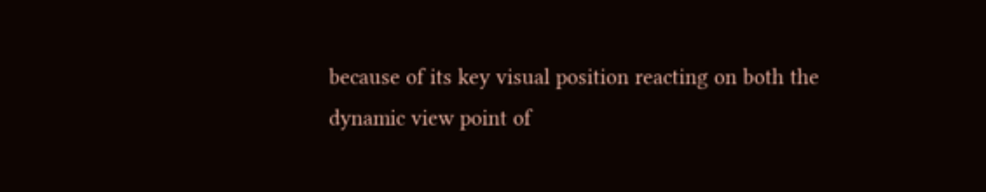because of its key visual position reacting on both the dynamic view point of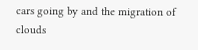cars going by and the migration of clouds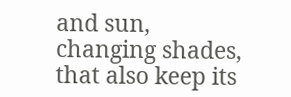and sun, changing shades, that also keep its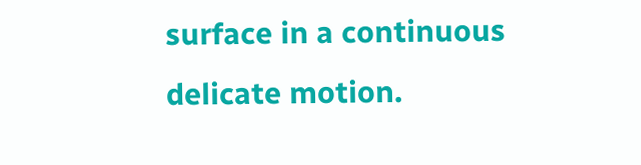surface in a continuous delicate motion.